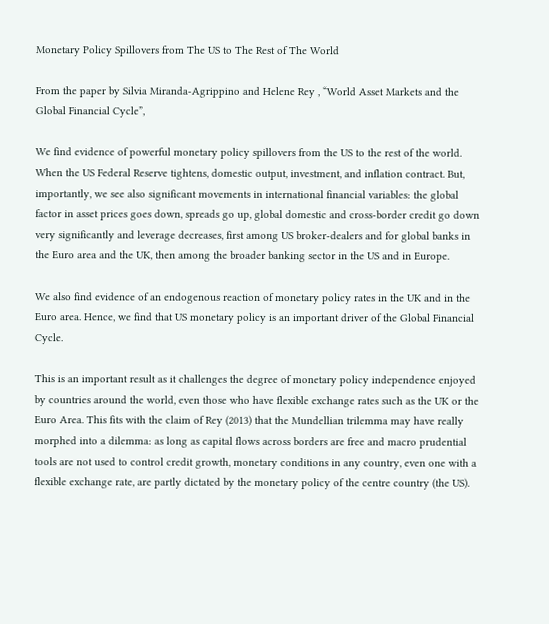Monetary Policy Spillovers from The US to The Rest of The World

From the paper by Silvia Miranda-Agrippino and Helene Rey , “World Asset Markets and the Global Financial Cycle”,

We find evidence of powerful monetary policy spillovers from the US to the rest of the world. When the US Federal Reserve tightens, domestic output, investment, and inflation contract. But, importantly, we see also significant movements in international financial variables: the global factor in asset prices goes down, spreads go up, global domestic and cross-border credit go down very significantly and leverage decreases, first among US broker-dealers and for global banks in the Euro area and the UK, then among the broader banking sector in the US and in Europe.

We also find evidence of an endogenous reaction of monetary policy rates in the UK and in the Euro area. Hence, we find that US monetary policy is an important driver of the Global Financial Cycle.

This is an important result as it challenges the degree of monetary policy independence enjoyed by countries around the world, even those who have flexible exchange rates such as the UK or the Euro Area. This fits with the claim of Rey (2013) that the Mundellian trilemma may have really morphed into a dilemma: as long as capital flows across borders are free and macro prudential tools are not used to control credit growth, monetary conditions in any country, even one with a flexible exchange rate, are partly dictated by the monetary policy of the centre country (the US).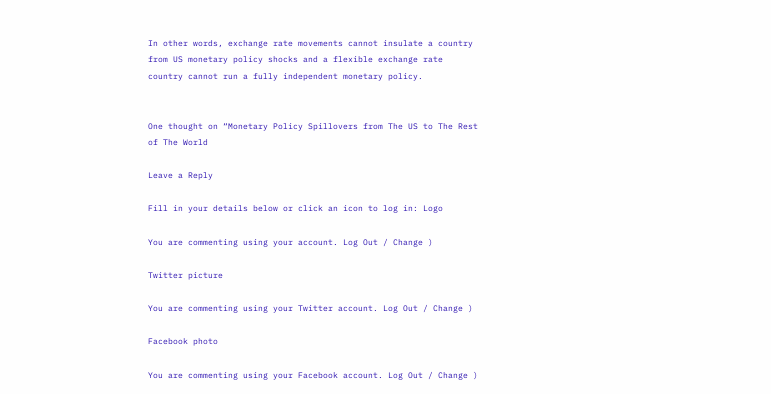In other words, exchange rate movements cannot insulate a country from US monetary policy shocks and a flexible exchange rate country cannot run a fully independent monetary policy.


One thought on “Monetary Policy Spillovers from The US to The Rest of The World

Leave a Reply

Fill in your details below or click an icon to log in: Logo

You are commenting using your account. Log Out / Change )

Twitter picture

You are commenting using your Twitter account. Log Out / Change )

Facebook photo

You are commenting using your Facebook account. Log Out / Change )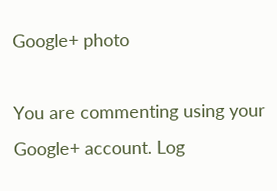Google+ photo

You are commenting using your Google+ account. Log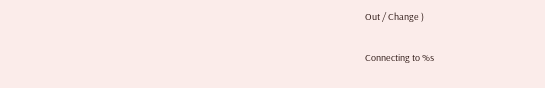Out / Change )

Connecting to %s